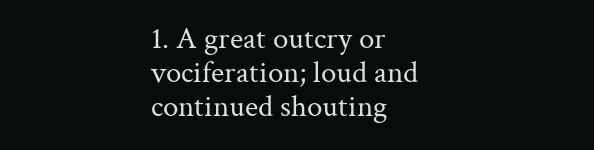1. A great outcry or vociferation; loud and continued shouting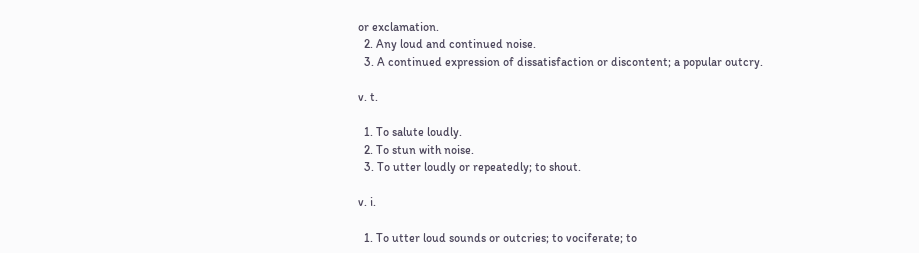or exclamation.
  2. Any loud and continued noise.
  3. A continued expression of dissatisfaction or discontent; a popular outcry.

v. t.

  1. To salute loudly.
  2. To stun with noise.
  3. To utter loudly or repeatedly; to shout.

v. i.

  1. To utter loud sounds or outcries; to vociferate; to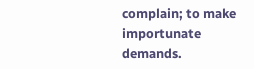complain; to make importunate demands.